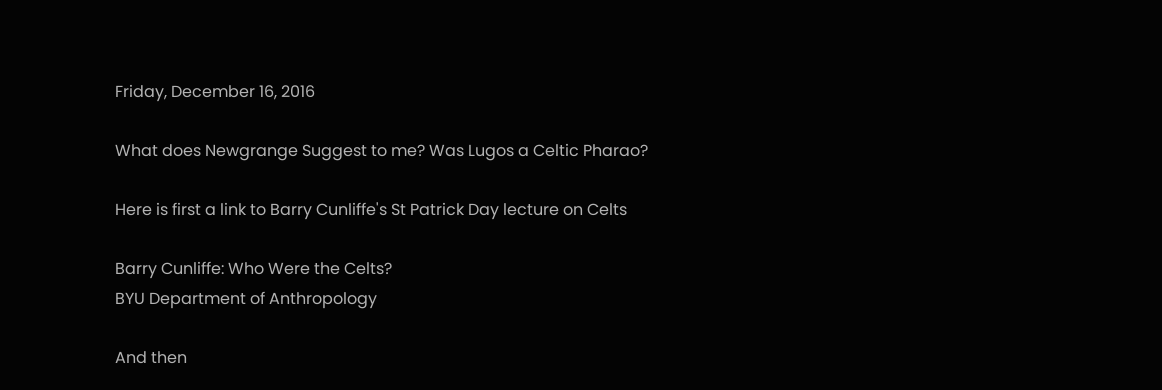Friday, December 16, 2016

What does Newgrange Suggest to me? Was Lugos a Celtic Pharao?

Here is first a link to Barry Cunliffe's St Patrick Day lecture on Celts

Barry Cunliffe: Who Were the Celts?
BYU Department of Anthropology

And then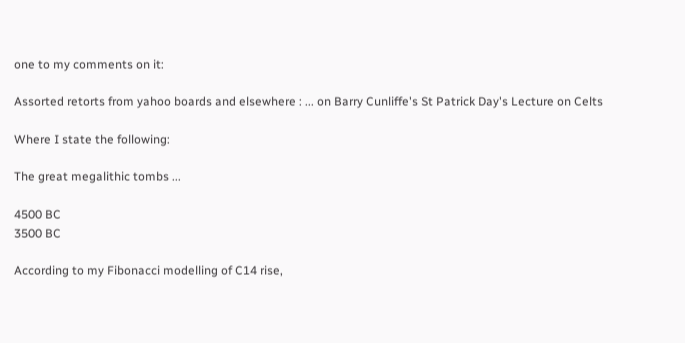one to my comments on it:

Assorted retorts from yahoo boards and elsewhere : ... on Barry Cunliffe's St Patrick Day's Lecture on Celts

Where I state the following:

The great megalithic tombs ...

4500 BC
3500 BC

According to my Fibonacci modelling of C14 rise,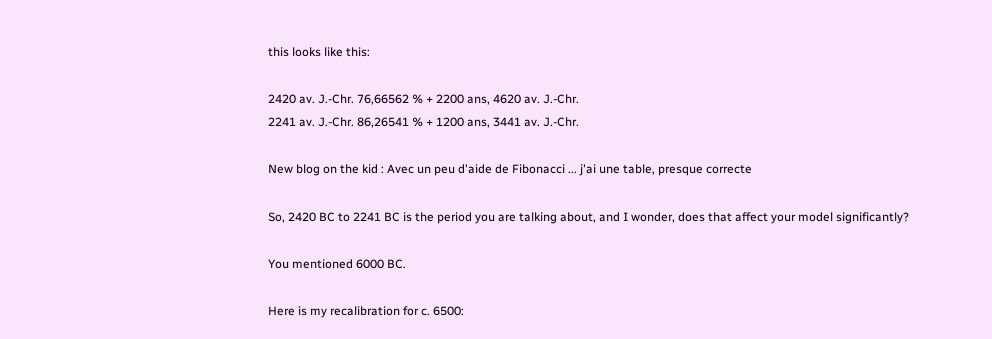this looks like this:

2420 av. J.-Chr. 76,66562 % + 2200 ans, 4620 av. J.-Chr.
2241 av. J.-Chr. 86,26541 % + 1200 ans, 3441 av. J.-Chr.

New blog on the kid : Avec un peu d'aide de Fibonacci ... j'ai une table, presque correcte

So, 2420 BC to 2241 BC is the period you are talking about, and I wonder, does that affect your model significantly?

You mentioned 6000 BC.

Here is my recalibration for c. 6500: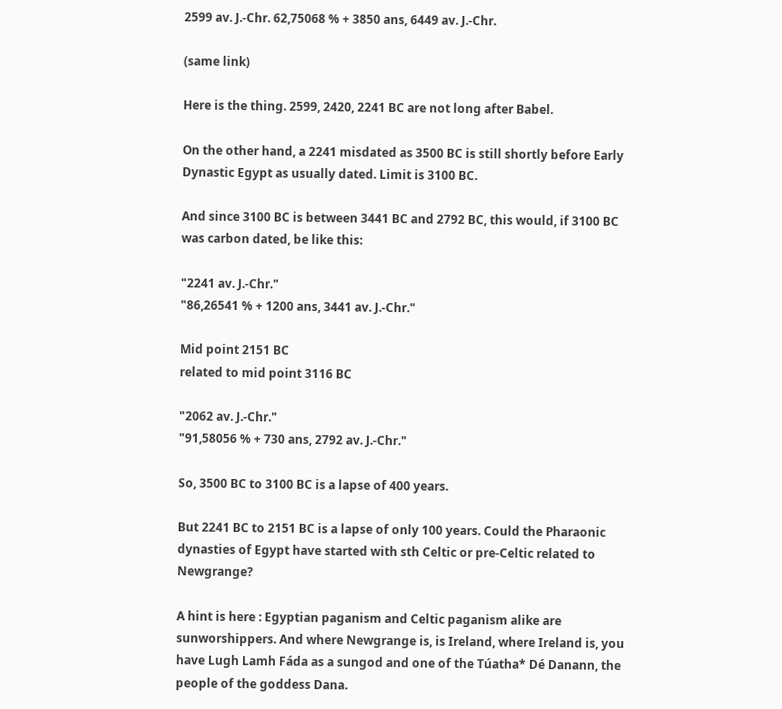2599 av. J.-Chr. 62,75068 % + 3850 ans, 6449 av. J.-Chr.

(same link)

Here is the thing. 2599, 2420, 2241 BC are not long after Babel.

On the other hand, a 2241 misdated as 3500 BC is still shortly before Early Dynastic Egypt as usually dated. Limit is 3100 BC.

And since 3100 BC is between 3441 BC and 2792 BC, this would, if 3100 BC was carbon dated, be like this:

"2241 av. J.-Chr."
"86,26541 % + 1200 ans, 3441 av. J.-Chr."

Mid point 2151 BC
related to mid point 3116 BC

"2062 av. J.-Chr."
"91,58056 % + 730 ans, 2792 av. J.-Chr."

So, 3500 BC to 3100 BC is a lapse of 400 years.

But 2241 BC to 2151 BC is a lapse of only 100 years. Could the Pharaonic dynasties of Egypt have started with sth Celtic or pre-Celtic related to Newgrange?

A hint is here : Egyptian paganism and Celtic paganism alike are sunworshippers. And where Newgrange is, is Ireland, where Ireland is, you have Lugh Lamh Fáda as a sungod and one of the Túatha* Dé Danann, the people of the goddess Dana.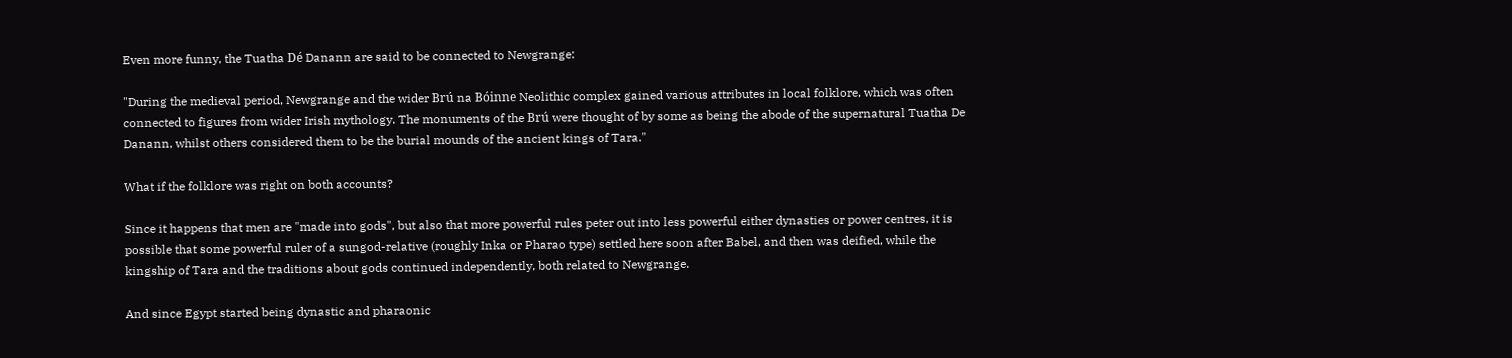Even more funny, the Tuatha Dé Danann are said to be connected to Newgrange:

"During the medieval period, Newgrange and the wider Brú na Bóinne Neolithic complex gained various attributes in local folklore, which was often connected to figures from wider Irish mythology. The monuments of the Brú were thought of by some as being the abode of the supernatural Tuatha De Danann, whilst others considered them to be the burial mounds of the ancient kings of Tara."

What if the folklore was right on both accounts?

Since it happens that men are "made into gods", but also that more powerful rules peter out into less powerful either dynasties or power centres, it is possible that some powerful ruler of a sungod-relative (roughly Inka or Pharao type) settled here soon after Babel, and then was deified, while the kingship of Tara and the traditions about gods continued independently, both related to Newgrange.

And since Egypt started being dynastic and pharaonic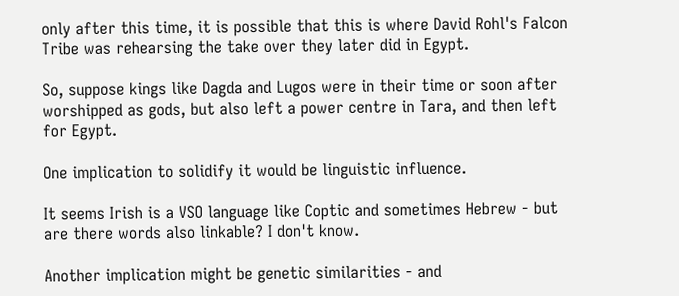only after this time, it is possible that this is where David Rohl's Falcon Tribe was rehearsing the take over they later did in Egypt.

So, suppose kings like Dagda and Lugos were in their time or soon after worshipped as gods, but also left a power centre in Tara, and then left for Egypt.

One implication to solidify it would be linguistic influence.

It seems Irish is a VSO language like Coptic and sometimes Hebrew - but are there words also linkable? I don't know.

Another implication might be genetic similarities - and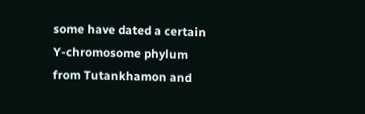some have dated a certain Y-chromosome phylum from Tutankhamon and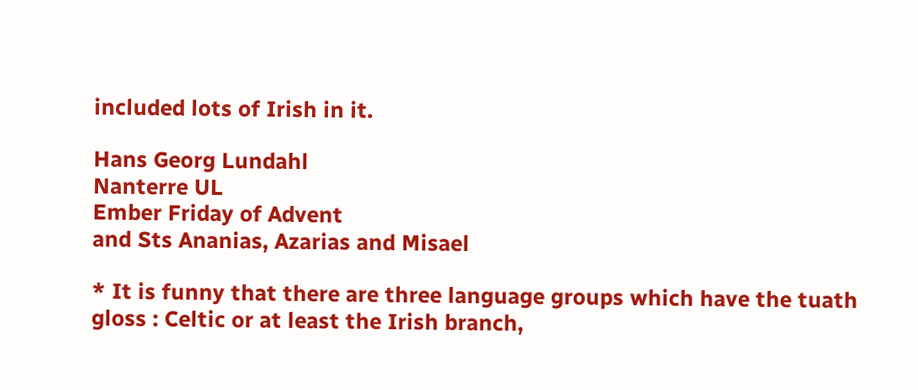included lots of Irish in it.

Hans Georg Lundahl
Nanterre UL
Ember Friday of Advent
and Sts Ananias, Azarias and Misael

* It is funny that there are three language groups which have the tuath gloss : Celtic or at least the Irish branch,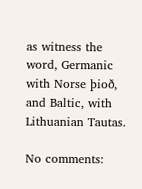as witness the word, Germanic with Norse þioð, and Baltic, with Lithuanian Tautas.

No comments: